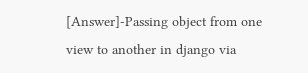[Answer]-Passing object from one view to another in django via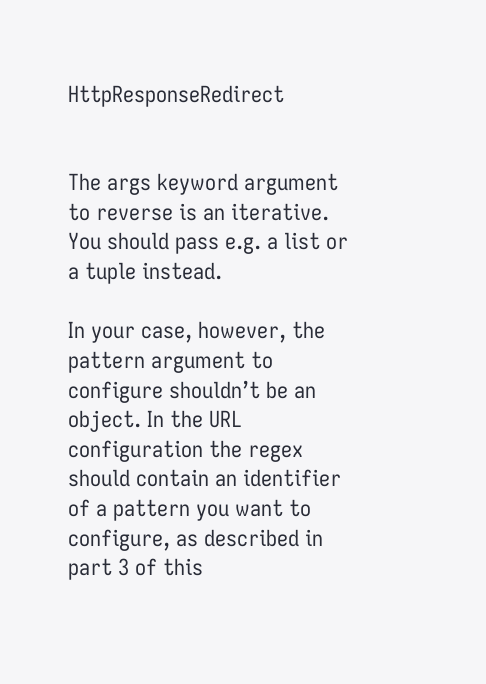HttpResponseRedirect


The args keyword argument to reverse is an iterative. You should pass e.g. a list or a tuple instead.

In your case, however, the pattern argument to configure shouldn’t be an object. In the URL configuration the regex should contain an identifier of a pattern you want to configure, as described in part 3 of this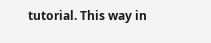tutorial. This way in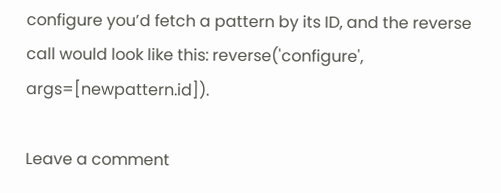configure you’d fetch a pattern by its ID, and the reverse call would look like this: reverse('configure', args=[newpattern.id]).

Leave a comment